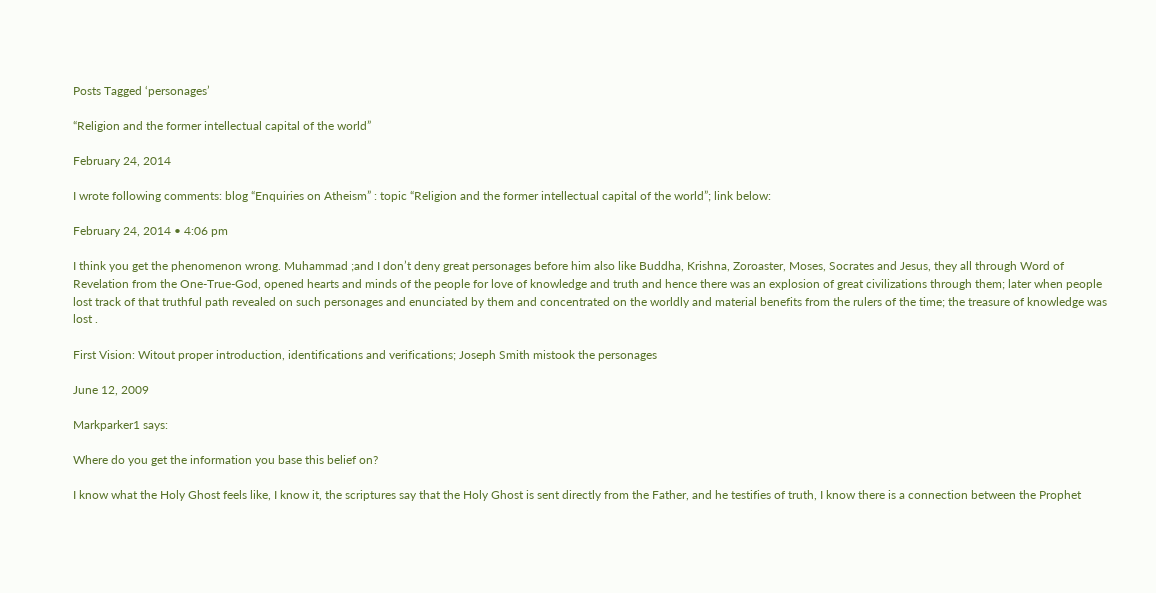Posts Tagged ‘personages’

“Religion and the former intellectual capital of the world”

February 24, 2014

I wrote following comments: blog “Enquiries on Atheism” : topic “Religion and the former intellectual capital of the world”; link below:

February 24, 2014 • 4:06 pm

I think you get the phenomenon wrong. Muhammad ;and I don’t deny great personages before him also like Buddha, Krishna, Zoroaster, Moses, Socrates and Jesus, they all through Word of Revelation from the One-True-God, opened hearts and minds of the people for love of knowledge and truth and hence there was an explosion of great civilizations through them; later when people lost track of that truthful path revealed on such personages and enunciated by them and concentrated on the worldly and material benefits from the rulers of the time; the treasure of knowledge was lost .

First Vision: Witout proper introduction, identifications and verifications; Joseph Smith mistook the personages

June 12, 2009

Markparker1 says:

Where do you get the information you base this belief on?

I know what the Holy Ghost feels like, I know it, the scriptures say that the Holy Ghost is sent directly from the Father, and he testifies of truth, I know there is a connection between the Prophet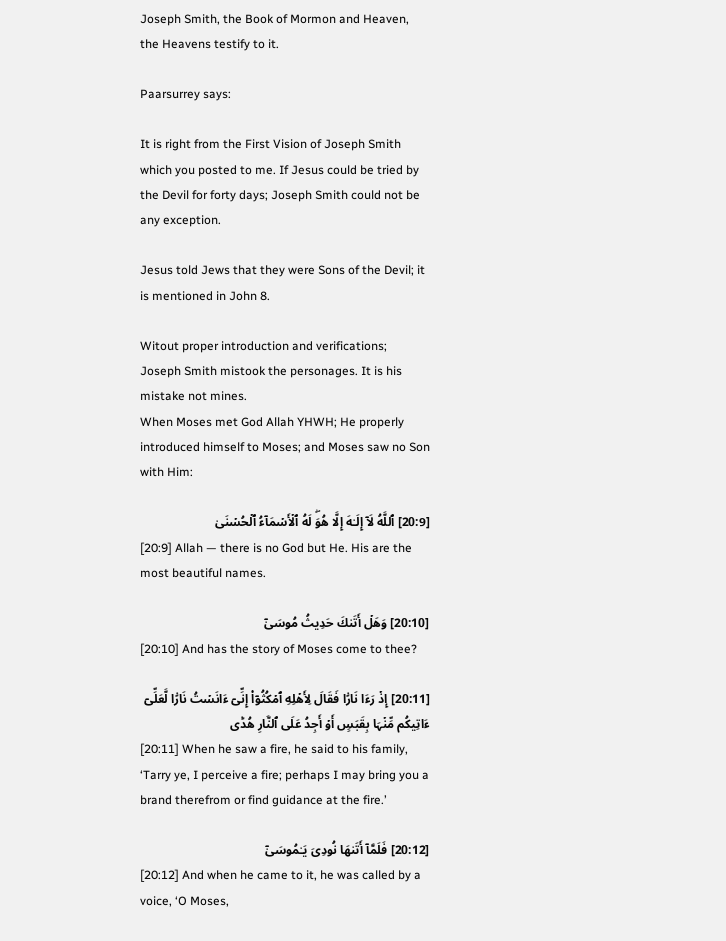Joseph Smith, the Book of Mormon and Heaven, the Heavens testify to it.

Paarsurrey says:

It is right from the First Vision of Joseph Smith which you posted to me. If Jesus could be tried by the Devil for forty days; Joseph Smith could not be any exception.

Jesus told Jews that they were Sons of the Devil; it is mentioned in John 8.

Witout proper introduction and verifications; Joseph Smith mistook the personages. It is his mistake not mines.
When Moses met God Allah YHWH; He properly introduced himself to Moses; and Moses saw no Son with Him:

[20:9] ٱللَّهُ لَآ إِلَـٰهَ إِلَّا هُوَ‌ۖ لَهُ ٱلۡأَسۡمَآءُ ٱلۡحُسۡنَىٰ
[20:9] Allah — there is no God but He. His are the most beautiful names.

[20:10] وَهَلۡ أَتَٮٰكَ حَدِيثُ مُوسَىٰٓ
[20:10] And has the story of Moses come to thee?

[20:11] إِذۡ رَءَا نَارً۬ا فَقَالَ لِأَهۡلِهِ ٱمۡكُثُوٓاْ إِنِّىٓ ءَانَسۡتُ نَارً۬ا لَّعَلِّىٓ ءَاتِيكُم مِّنۡہَا بِقَبَسٍ أَوۡ أَجِدُ عَلَى ٱلنَّارِ هُدً۬ى
[20:11] When he saw a fire, he said to his family, ‘Tarry ye, I perceive a fire; perhaps I may bring you a brand therefrom or find guidance at the fire.’

[20:12] فَلَمَّآ أَتَٮٰهَا نُودِىَ يَـٰمُوسَىٰٓ
[20:12] And when he came to it, he was called by a voice, ‘O Moses,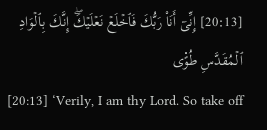[20:13] إِنِّىٓ أَنَا۟ رَبُّكَ فَٱخۡلَعۡ نَعۡلَيۡكَ‌ۖ إِنَّكَ بِٱلۡوَادِ ٱلۡمُقَدَّسِ طُوً۬ى
[20:13] ‘Verily, I am thy Lord. So take off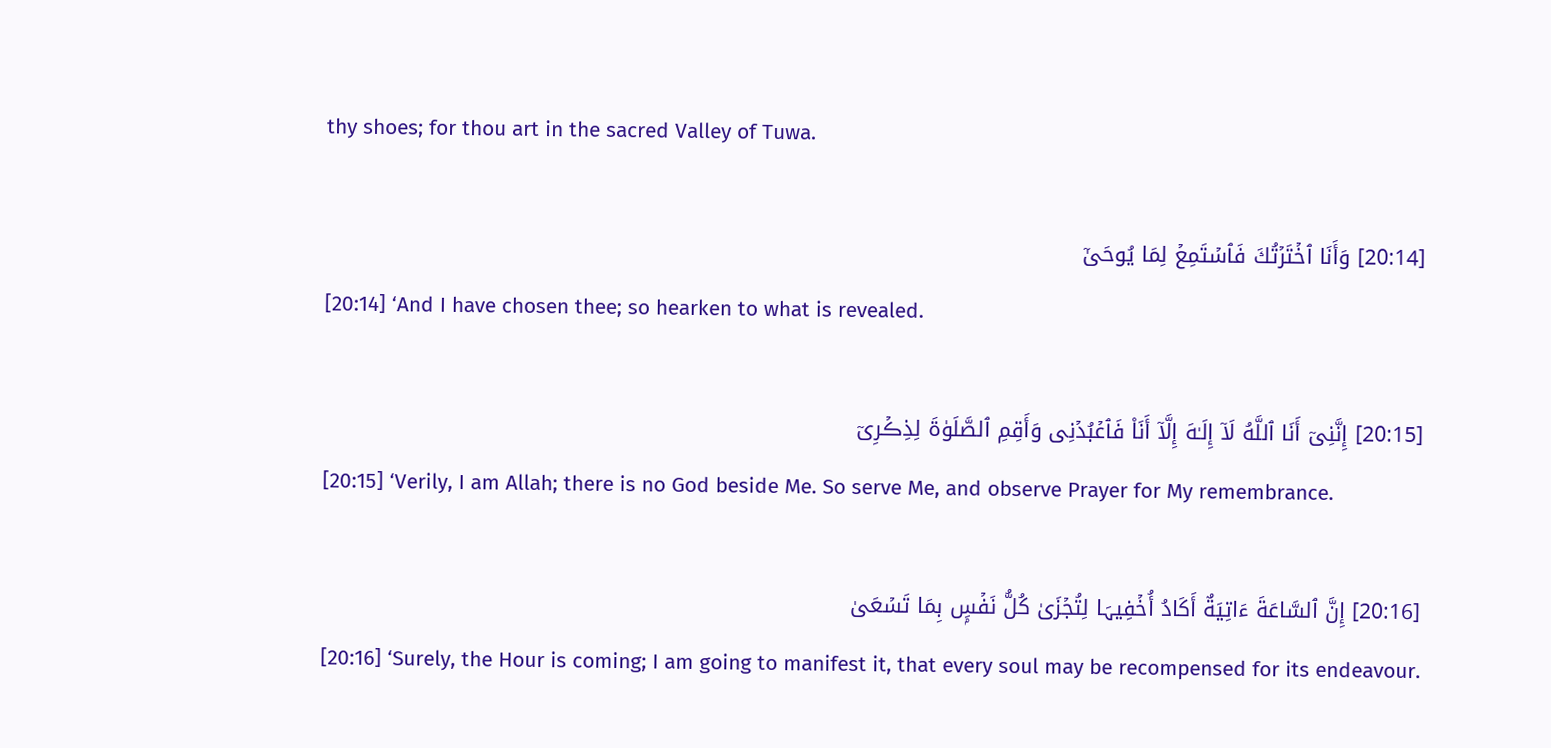thy shoes; for thou art in the sacred Valley of Tuwa.

[20:14] وَأَنَا ٱخۡتَرۡتُكَ فَٱسۡتَمِعۡ لِمَا يُوحَىٰٓ
[20:14] ‘And I have chosen thee; so hearken to what is revealed.

[20:15] إِنَّنِىٓ أَنَا ٱللَّهُ لَآ إِلَـٰهَ إِلَّآ أَنَا۟ فَٱعۡبُدۡنِى وَأَقِمِ ٱلصَّلَوٰةَ لِذِڪۡرِىٓ
[20:15] ‘Verily, I am Allah; there is no God beside Me. So serve Me, and observe Prayer for My remembrance.

[20:16] إِنَّ ٱلسَّاعَةَ ءَاتِيَةٌ أَكَادُ أُخۡفِيہَا لِتُجۡزَىٰ كُلُّ نَفۡسِۭ بِمَا تَسۡعَىٰ
[20:16] ‘Surely, the Hour is coming; I am going to manifest it, that every soul may be recompensed for its endeavour.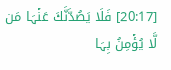[20:17] فَلَا يَصُدَّنَّكَ عَنۡہَا مَن لَّا يُؤۡمِنُ بِہَا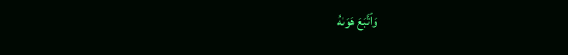وَٱتَّبَعَ هَوَٮٰهُ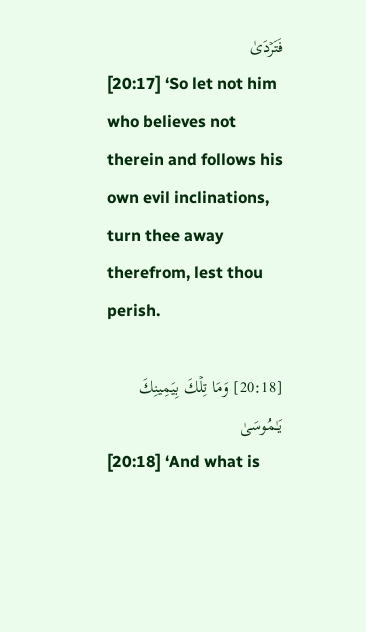فَتَرۡدَىٰ
[20:17] ‘So let not him who believes not therein and follows his own evil inclinations, turn thee away therefrom, lest thou perish.

[20:18] وَمَا تِلۡكَ بِيَمِينِكَ يَـٰمُوسَىٰ
[20:18] ‘And what is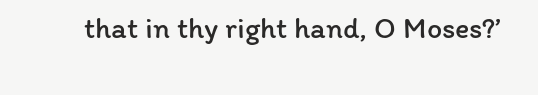that in thy right hand, O Moses?’